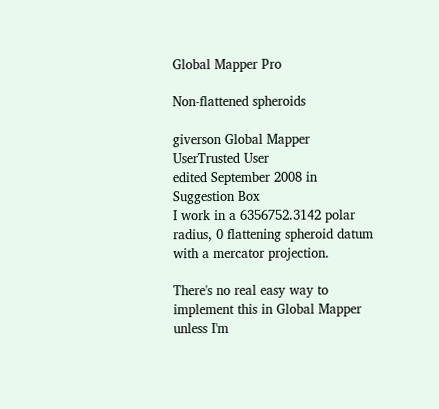Global Mapper Pro

Non-flattened spheroids

giverson Global Mapper UserTrusted User
edited September 2008 in Suggestion Box
I work in a 6356752.3142 polar radius, 0 flattening spheroid datum with a mercator projection.

There's no real easy way to implement this in Global Mapper unless I'm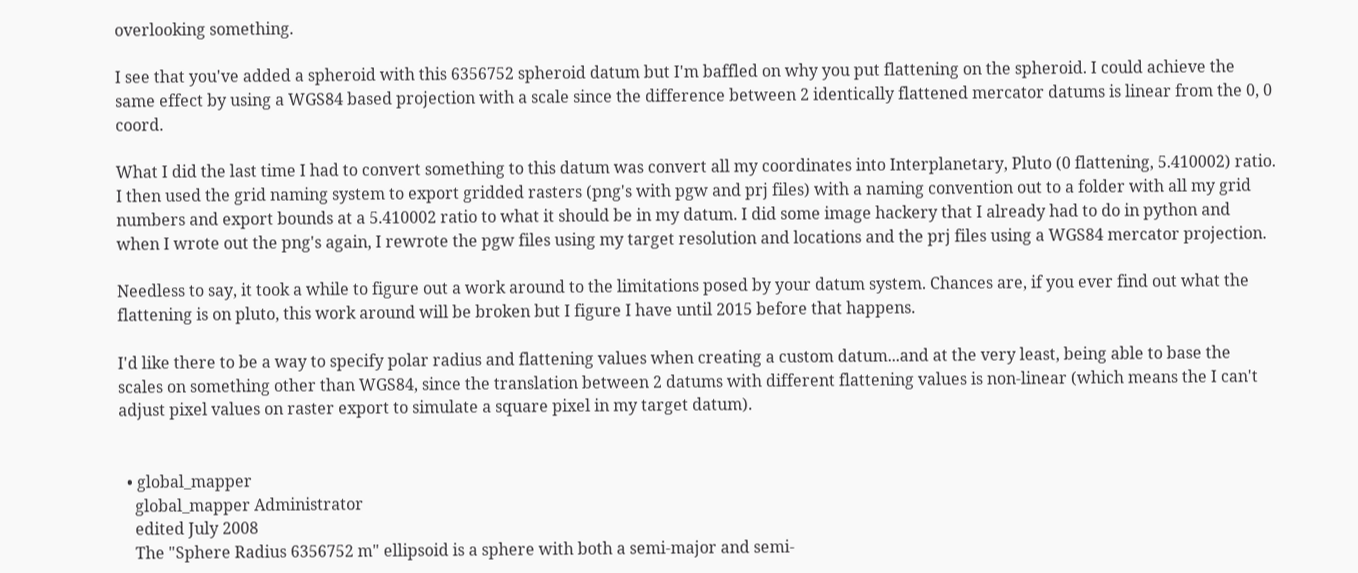overlooking something.

I see that you've added a spheroid with this 6356752 spheroid datum but I'm baffled on why you put flattening on the spheroid. I could achieve the same effect by using a WGS84 based projection with a scale since the difference between 2 identically flattened mercator datums is linear from the 0, 0 coord.

What I did the last time I had to convert something to this datum was convert all my coordinates into Interplanetary, Pluto (0 flattening, 5.410002) ratio. I then used the grid naming system to export gridded rasters (png's with pgw and prj files) with a naming convention out to a folder with all my grid numbers and export bounds at a 5.410002 ratio to what it should be in my datum. I did some image hackery that I already had to do in python and when I wrote out the png's again, I rewrote the pgw files using my target resolution and locations and the prj files using a WGS84 mercator projection.

Needless to say, it took a while to figure out a work around to the limitations posed by your datum system. Chances are, if you ever find out what the flattening is on pluto, this work around will be broken but I figure I have until 2015 before that happens.

I'd like there to be a way to specify polar radius and flattening values when creating a custom datum...and at the very least, being able to base the scales on something other than WGS84, since the translation between 2 datums with different flattening values is non-linear (which means the I can't adjust pixel values on raster export to simulate a square pixel in my target datum).


  • global_mapper
    global_mapper Administrator
    edited July 2008
    The "Sphere Radius 6356752 m" ellipsoid is a sphere with both a semi-major and semi-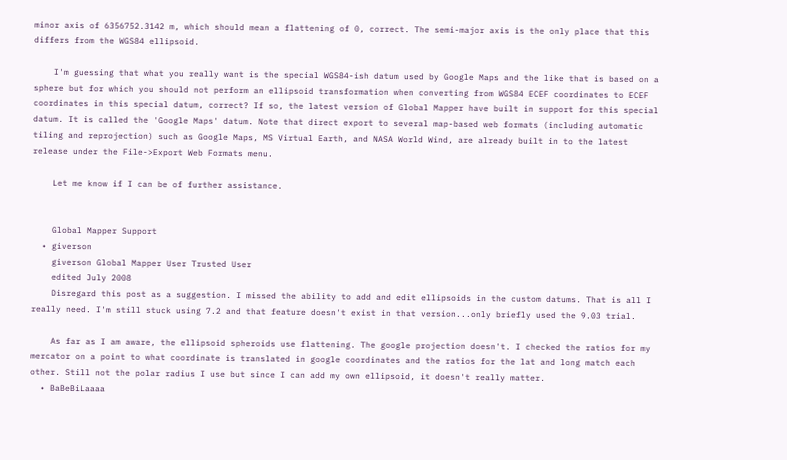minor axis of 6356752.3142 m, which should mean a flattening of 0, correct. The semi-major axis is the only place that this differs from the WGS84 ellipsoid.

    I'm guessing that what you really want is the special WGS84-ish datum used by Google Maps and the like that is based on a sphere but for which you should not perform an ellipsoid transformation when converting from WGS84 ECEF coordinates to ECEF coordinates in this special datum, correct? If so, the latest version of Global Mapper have built in support for this special datum. It is called the 'Google Maps' datum. Note that direct export to several map-based web formats (including automatic tiling and reprojection) such as Google Maps, MS Virtual Earth, and NASA World Wind, are already built in to the latest release under the File->Export Web Formats menu.

    Let me know if I can be of further assistance.


    Global Mapper Support
  • giverson
    giverson Global Mapper User Trusted User
    edited July 2008
    Disregard this post as a suggestion. I missed the ability to add and edit ellipsoids in the custom datums. That is all I really need. I'm still stuck using 7.2 and that feature doesn't exist in that version...only briefly used the 9.03 trial.

    As far as I am aware, the ellipsoid spheroids use flattening. The google projection doesn't. I checked the ratios for my mercator on a point to what coordinate is translated in google coordinates and the ratios for the lat and long match each other. Still not the polar radius I use but since I can add my own ellipsoid, it doesn't really matter.
  • BaBeBiLaaaa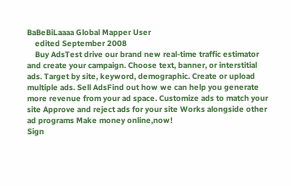BaBeBiLaaaa Global Mapper User
    edited September 2008
    Buy AdsTest drive our brand new real-time traffic estimator and create your campaign. Choose text, banner, or interstitial ads. Target by site, keyword, demographic. Create or upload multiple ads. Sell AdsFind out how we can help you generate more revenue from your ad space. Customize ads to match your site Approve and reject ads for your site Works alongside other ad programs Make money online,now!
Sign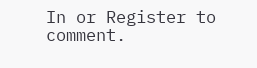In or Register to comment.